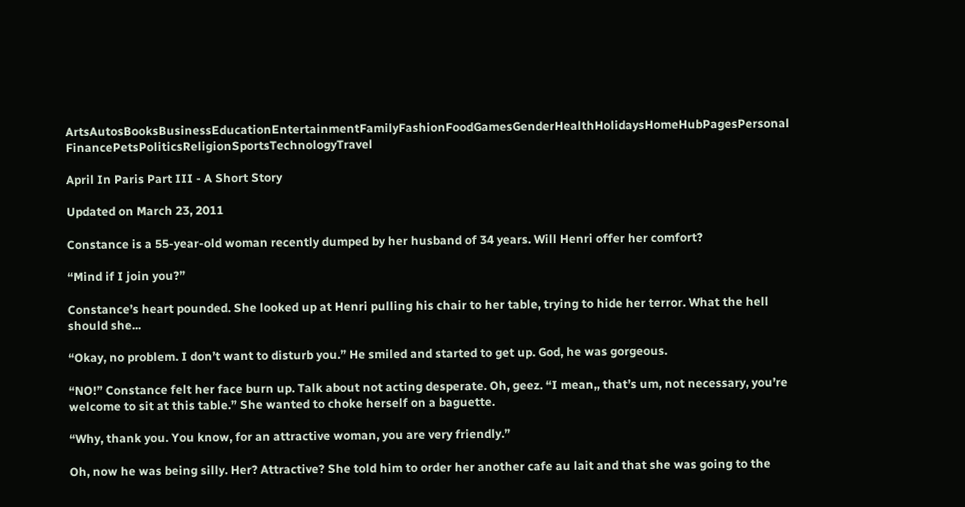ArtsAutosBooksBusinessEducationEntertainmentFamilyFashionFoodGamesGenderHealthHolidaysHomeHubPagesPersonal FinancePetsPoliticsReligionSportsTechnologyTravel

April In Paris Part III - A Short Story

Updated on March 23, 2011

Constance is a 55-year-old woman recently dumped by her husband of 34 years. Will Henri offer her comfort?

“Mind if I join you?”

Constance’s heart pounded. She looked up at Henri pulling his chair to her table, trying to hide her terror. What the hell should she...

“Okay, no problem. I don’t want to disturb you.” He smiled and started to get up. God, he was gorgeous.

“NO!” Constance felt her face burn up. Talk about not acting desperate. Oh, geez. “I mean,, that’s um, not necessary, you’re welcome to sit at this table.” She wanted to choke herself on a baguette.

“Why, thank you. You know, for an attractive woman, you are very friendly.”

Oh, now he was being silly. Her? Attractive? She told him to order her another cafe au lait and that she was going to the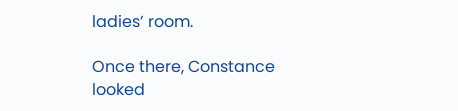ladies’ room.

Once there, Constance looked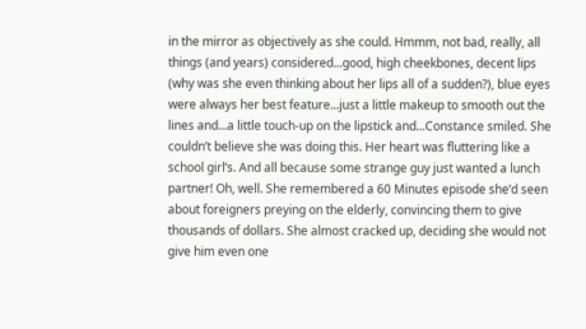in the mirror as objectively as she could. Hmmm, not bad, really, all things (and years) considered...good, high cheekbones, decent lips (why was she even thinking about her lips all of a sudden?), blue eyes were always her best feature...just a little makeup to smooth out the lines and...a little touch-up on the lipstick and...Constance smiled. She couldn’t believe she was doing this. Her heart was fluttering like a school girl’s. And all because some strange guy just wanted a lunch partner! Oh, well. She remembered a 60 Minutes episode she’d seen about foreigners preying on the elderly, convincing them to give thousands of dollars. She almost cracked up, deciding she would not give him even one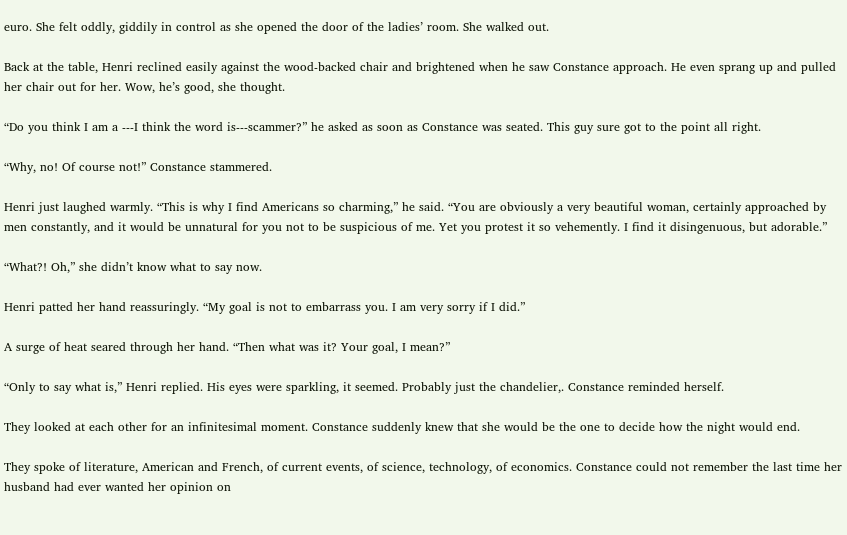euro. She felt oddly, giddily in control as she opened the door of the ladies’ room. She walked out.

Back at the table, Henri reclined easily against the wood-backed chair and brightened when he saw Constance approach. He even sprang up and pulled her chair out for her. Wow, he’s good, she thought.

“Do you think I am a ---I think the word is---scammer?” he asked as soon as Constance was seated. This guy sure got to the point all right.

“Why, no! Of course not!” Constance stammered.

Henri just laughed warmly. “This is why I find Americans so charming,” he said. “You are obviously a very beautiful woman, certainly approached by men constantly, and it would be unnatural for you not to be suspicious of me. Yet you protest it so vehemently. I find it disingenuous, but adorable.”

“What?! Oh,” she didn’t know what to say now.

Henri patted her hand reassuringly. “My goal is not to embarrass you. I am very sorry if I did.”

A surge of heat seared through her hand. “Then what was it? Your goal, I mean?”

“Only to say what is,” Henri replied. His eyes were sparkling, it seemed. Probably just the chandelier,. Constance reminded herself.

They looked at each other for an infinitesimal moment. Constance suddenly knew that she would be the one to decide how the night would end.

They spoke of literature, American and French, of current events, of science, technology, of economics. Constance could not remember the last time her husband had ever wanted her opinion on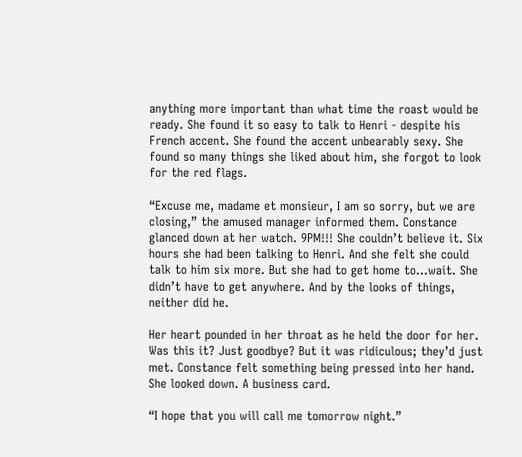anything more important than what time the roast would be ready. She found it so easy to talk to Henri - despite his French accent. She found the accent unbearably sexy. She found so many things she liked about him, she forgot to look for the red flags.

“Excuse me, madame et monsieur, I am so sorry, but we are closing,” the amused manager informed them. Constance glanced down at her watch. 9PM!!! She couldn’t believe it. Six hours she had been talking to Henri. And she felt she could talk to him six more. But she had to get home to...wait. She didn’t have to get anywhere. And by the looks of things, neither did he.

Her heart pounded in her throat as he held the door for her. Was this it? Just goodbye? But it was ridiculous; they’d just met. Constance felt something being pressed into her hand. She looked down. A business card.

“I hope that you will call me tomorrow night.”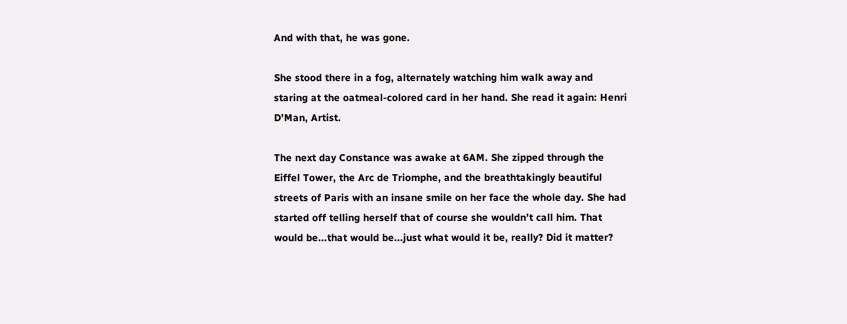And with that, he was gone.

She stood there in a fog, alternately watching him walk away and staring at the oatmeal-colored card in her hand. She read it again: Henri D’Man, Artist.

The next day Constance was awake at 6AM. She zipped through the Eiffel Tower, the Arc de Triomphe, and the breathtakingly beautiful streets of Paris with an insane smile on her face the whole day. She had started off telling herself that of course she wouldn’t call him. That would be...that would be...just what would it be, really? Did it matter?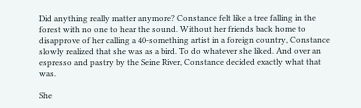Did anything really matter anymore? Constance felt like a tree falling in the forest with no one to hear the sound. Without her friends back home to disapprove of her calling a 40-something artist in a foreign country, Constance slowly realized that she was as a bird. To do whatever she liked. And over an espresso and pastry by the Seine River, Constance decided exactly what that was.

She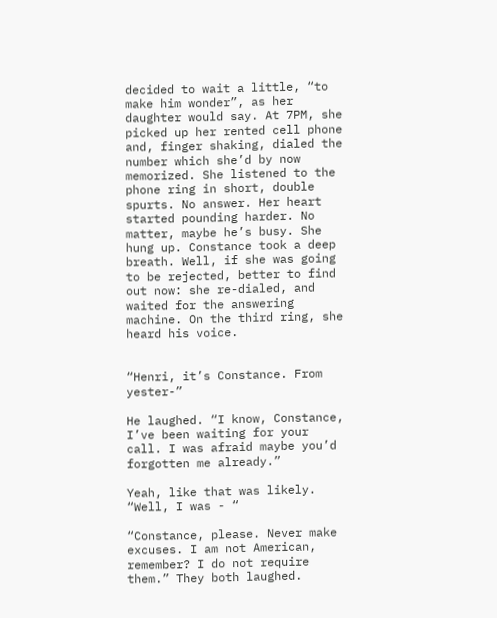decided to wait a little, “to make him wonder”, as her daughter would say. At 7PM, she picked up her rented cell phone and, finger shaking, dialed the number which she’d by now memorized. She listened to the phone ring in short, double spurts. No answer. Her heart started pounding harder. No matter, maybe he’s busy. She hung up. Constance took a deep breath. Well, if she was going to be rejected, better to find out now: she re-dialed, and waited for the answering machine. On the third ring, she heard his voice.


“Henri, it’s Constance. From yester-”

He laughed. “I know, Constance, I’ve been waiting for your call. I was afraid maybe you’d forgotten me already.”

Yeah, like that was likely. “Well, I was - “

“Constance, please. Never make excuses. I am not American, remember? I do not require them.” They both laughed.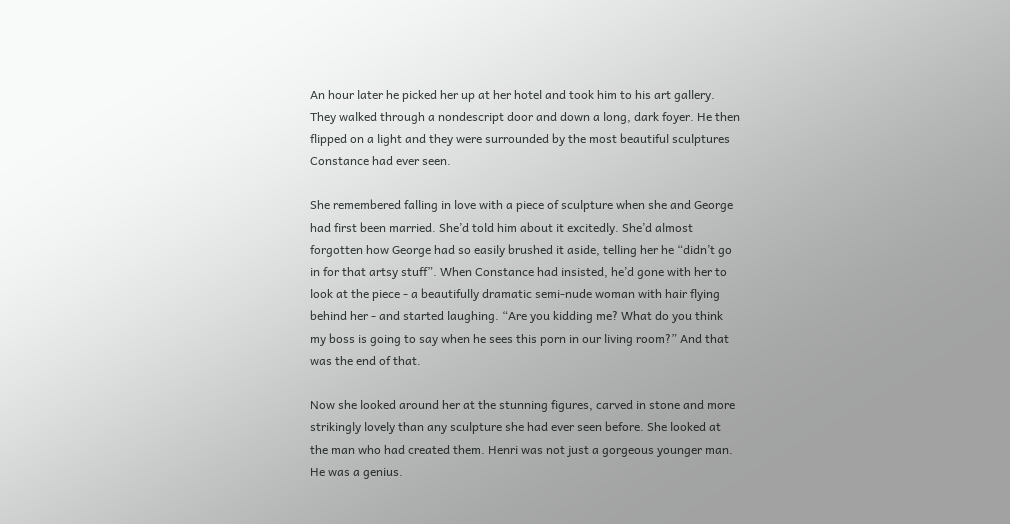An hour later he picked her up at her hotel and took him to his art gallery. They walked through a nondescript door and down a long, dark foyer. He then flipped on a light and they were surrounded by the most beautiful sculptures Constance had ever seen.

She remembered falling in love with a piece of sculpture when she and George had first been married. She’d told him about it excitedly. She’d almost forgotten how George had so easily brushed it aside, telling her he “didn’t go in for that artsy stuff”. When Constance had insisted, he’d gone with her to look at the piece - a beautifully dramatic semi-nude woman with hair flying behind her - and started laughing. “Are you kidding me? What do you think my boss is going to say when he sees this porn in our living room?” And that was the end of that.

Now she looked around her at the stunning figures, carved in stone and more strikingly lovely than any sculpture she had ever seen before. She looked at the man who had created them. Henri was not just a gorgeous younger man. He was a genius.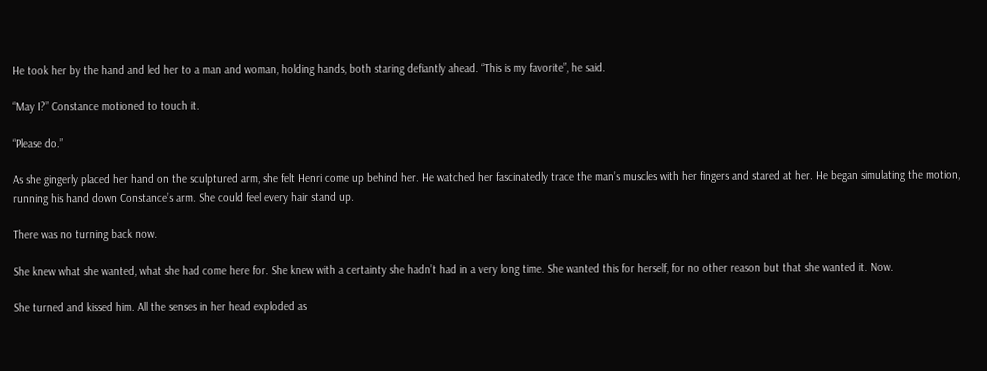He took her by the hand and led her to a man and woman, holding hands, both staring defiantly ahead. “This is my favorite”, he said.

“May I?” Constance motioned to touch it.

“Please do.”

As she gingerly placed her hand on the sculptured arm, she felt Henri come up behind her. He watched her fascinatedly trace the man’s muscles with her fingers and stared at her. He began simulating the motion, running his hand down Constance’s arm. She could feel every hair stand up.

There was no turning back now.

She knew what she wanted, what she had come here for. She knew with a certainty she hadn’t had in a very long time. She wanted this for herself, for no other reason but that she wanted it. Now.

She turned and kissed him. All the senses in her head exploded as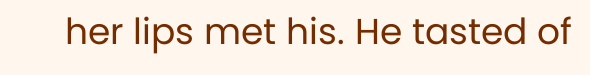her lips met his. He tasted of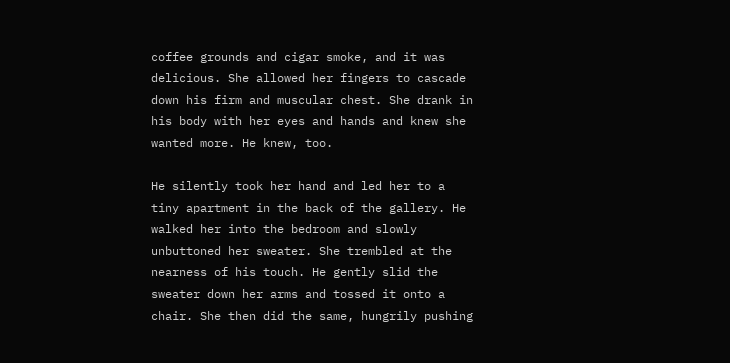coffee grounds and cigar smoke, and it was delicious. She allowed her fingers to cascade down his firm and muscular chest. She drank in his body with her eyes and hands and knew she wanted more. He knew, too.

He silently took her hand and led her to a tiny apartment in the back of the gallery. He walked her into the bedroom and slowly unbuttoned her sweater. She trembled at the nearness of his touch. He gently slid the sweater down her arms and tossed it onto a chair. She then did the same, hungrily pushing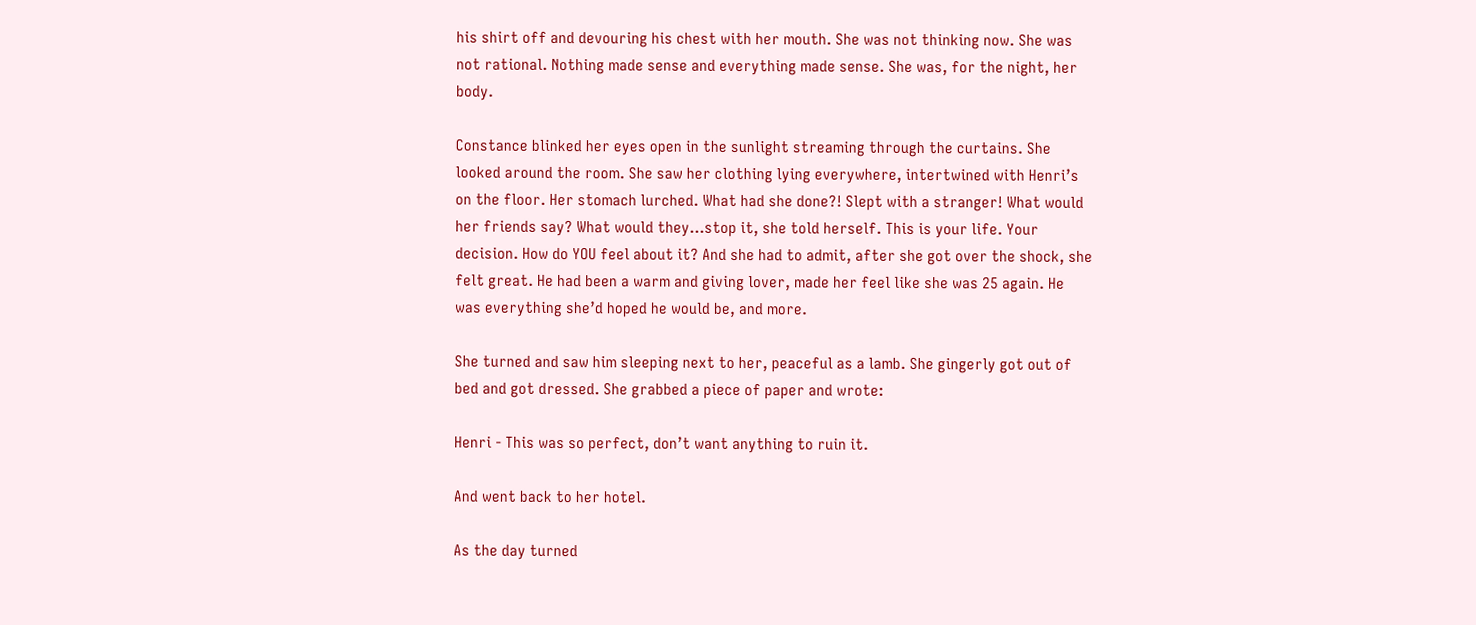his shirt off and devouring his chest with her mouth. She was not thinking now. She was not rational. Nothing made sense and everything made sense. She was, for the night, her body.

Constance blinked her eyes open in the sunlight streaming through the curtains. She looked around the room. She saw her clothing lying everywhere, intertwined with Henri’s on the floor. Her stomach lurched. What had she done?! Slept with a stranger! What would her friends say? What would they...stop it, she told herself. This is your life. Your decision. How do YOU feel about it? And she had to admit, after she got over the shock, she felt great. He had been a warm and giving lover, made her feel like she was 25 again. He was everything she’d hoped he would be, and more.

She turned and saw him sleeping next to her, peaceful as a lamb. She gingerly got out of bed and got dressed. She grabbed a piece of paper and wrote:

Henri - This was so perfect, don’t want anything to ruin it.

And went back to her hotel.

As the day turned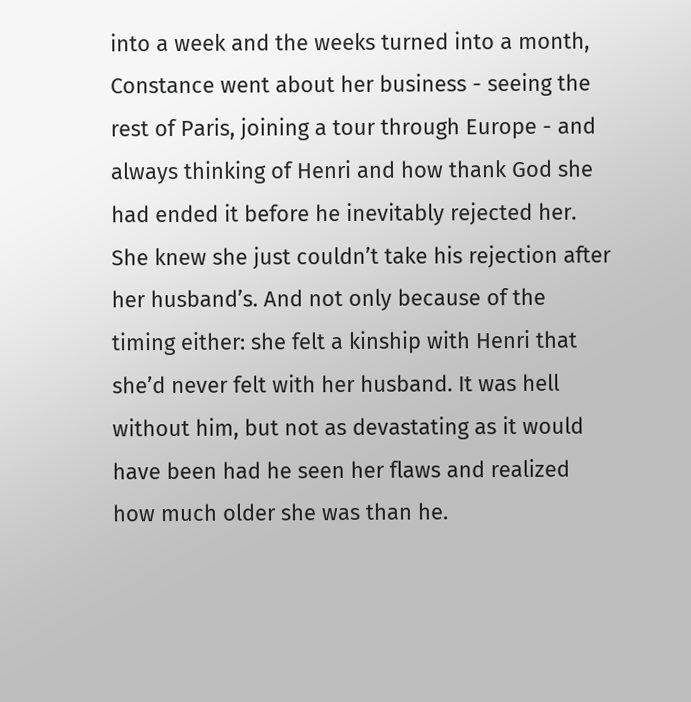into a week and the weeks turned into a month, Constance went about her business - seeing the rest of Paris, joining a tour through Europe - and always thinking of Henri and how thank God she had ended it before he inevitably rejected her. She knew she just couldn’t take his rejection after her husband’s. And not only because of the timing either: she felt a kinship with Henri that she’d never felt with her husband. It was hell without him, but not as devastating as it would have been had he seen her flaws and realized how much older she was than he.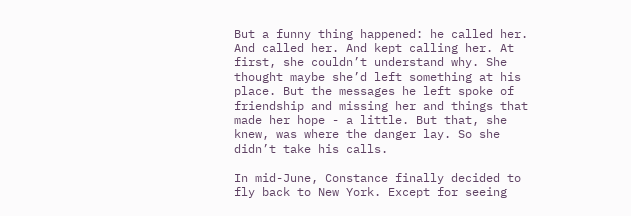But a funny thing happened: he called her. And called her. And kept calling her. At first, she couldn’t understand why. She thought maybe she’d left something at his place. But the messages he left spoke of friendship and missing her and things that made her hope - a little. But that, she knew, was where the danger lay. So she didn’t take his calls.

In mid-June, Constance finally decided to fly back to New York. Except for seeing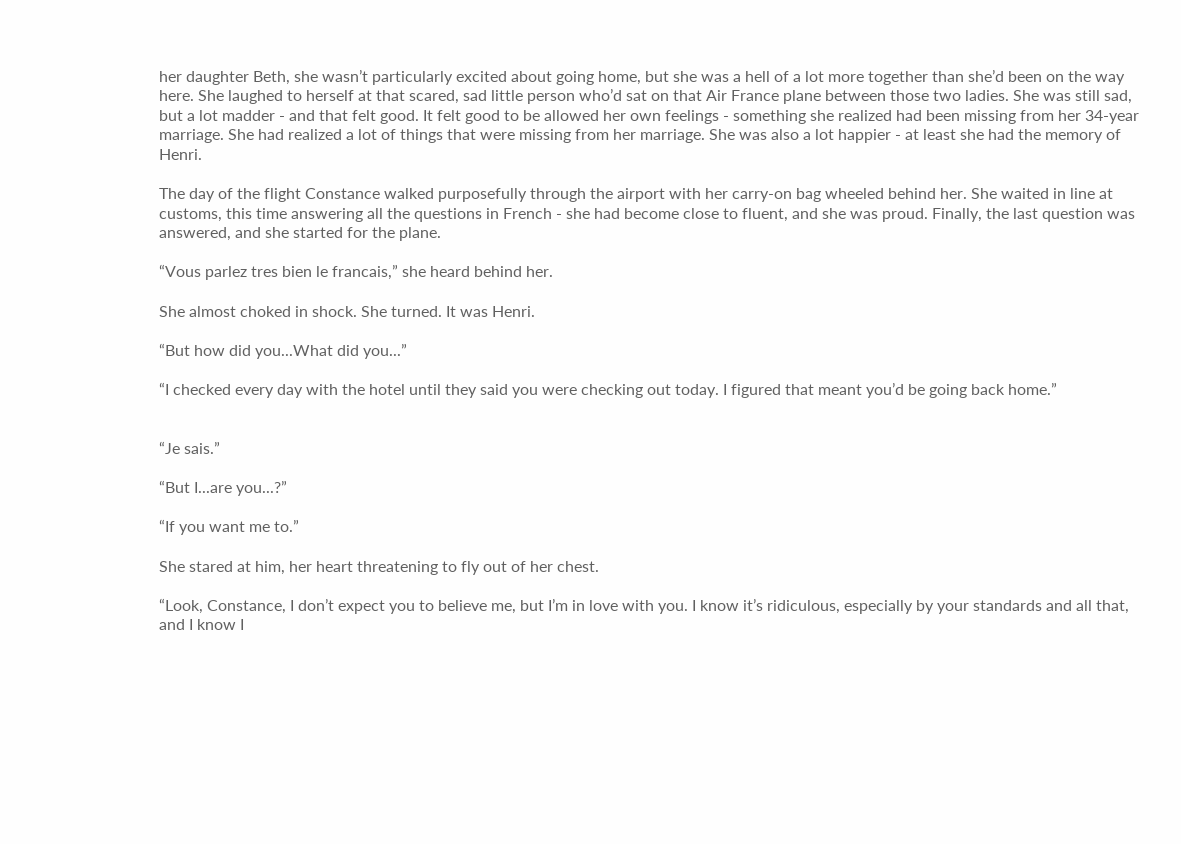her daughter Beth, she wasn’t particularly excited about going home, but she was a hell of a lot more together than she’d been on the way here. She laughed to herself at that scared, sad little person who’d sat on that Air France plane between those two ladies. She was still sad, but a lot madder - and that felt good. It felt good to be allowed her own feelings - something she realized had been missing from her 34-year marriage. She had realized a lot of things that were missing from her marriage. She was also a lot happier - at least she had the memory of Henri.

The day of the flight Constance walked purposefully through the airport with her carry-on bag wheeled behind her. She waited in line at customs, this time answering all the questions in French - she had become close to fluent, and she was proud. Finally, the last question was answered, and she started for the plane.

“Vous parlez tres bien le francais,” she heard behind her.

She almost choked in shock. She turned. It was Henri.

“But how did you...What did you...”

“I checked every day with the hotel until they said you were checking out today. I figured that meant you’d be going back home.”


“Je sais.”

“But I...are you...?”

“If you want me to.”

She stared at him, her heart threatening to fly out of her chest.

“Look, Constance, I don’t expect you to believe me, but I’m in love with you. I know it’s ridiculous, especially by your standards and all that, and I know I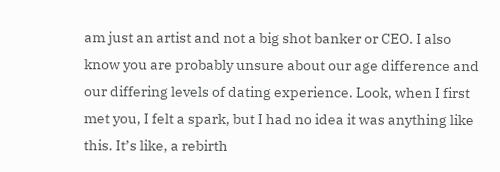am just an artist and not a big shot banker or CEO. I also know you are probably unsure about our age difference and our differing levels of dating experience. Look, when I first met you, I felt a spark, but I had no idea it was anything like this. It’s like, a rebirth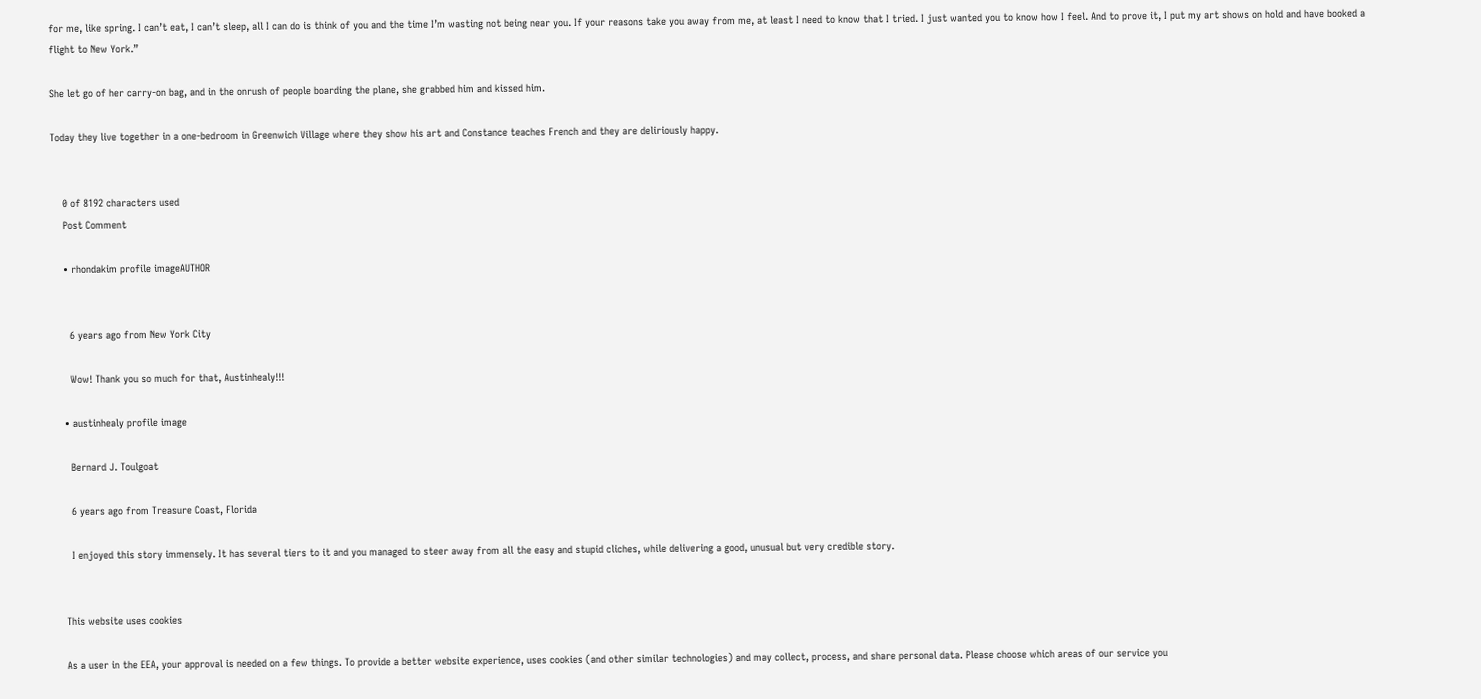for me, like spring. I can’t eat, I can’t sleep, all I can do is think of you and the time I’m wasting not being near you. If your reasons take you away from me, at least I need to know that I tried. I just wanted you to know how I feel. And to prove it, I put my art shows on hold and have booked a flight to New York.”

She let go of her carry-on bag, and in the onrush of people boarding the plane, she grabbed him and kissed him.

Today they live together in a one-bedroom in Greenwich Village where they show his art and Constance teaches French and they are deliriously happy.


    0 of 8192 characters used
    Post Comment

    • rhondakim profile imageAUTHOR


      6 years ago from New York City

      Wow! Thank you so much for that, Austinhealy!!!

    • austinhealy profile image

      Bernard J. Toulgoat

      6 years ago from Treasure Coast, Florida

      I enjoyed this story immensely. It has several tiers to it and you managed to steer away from all the easy and stupid cliches, while delivering a good, unusual but very credible story.


    This website uses cookies

    As a user in the EEA, your approval is needed on a few things. To provide a better website experience, uses cookies (and other similar technologies) and may collect, process, and share personal data. Please choose which areas of our service you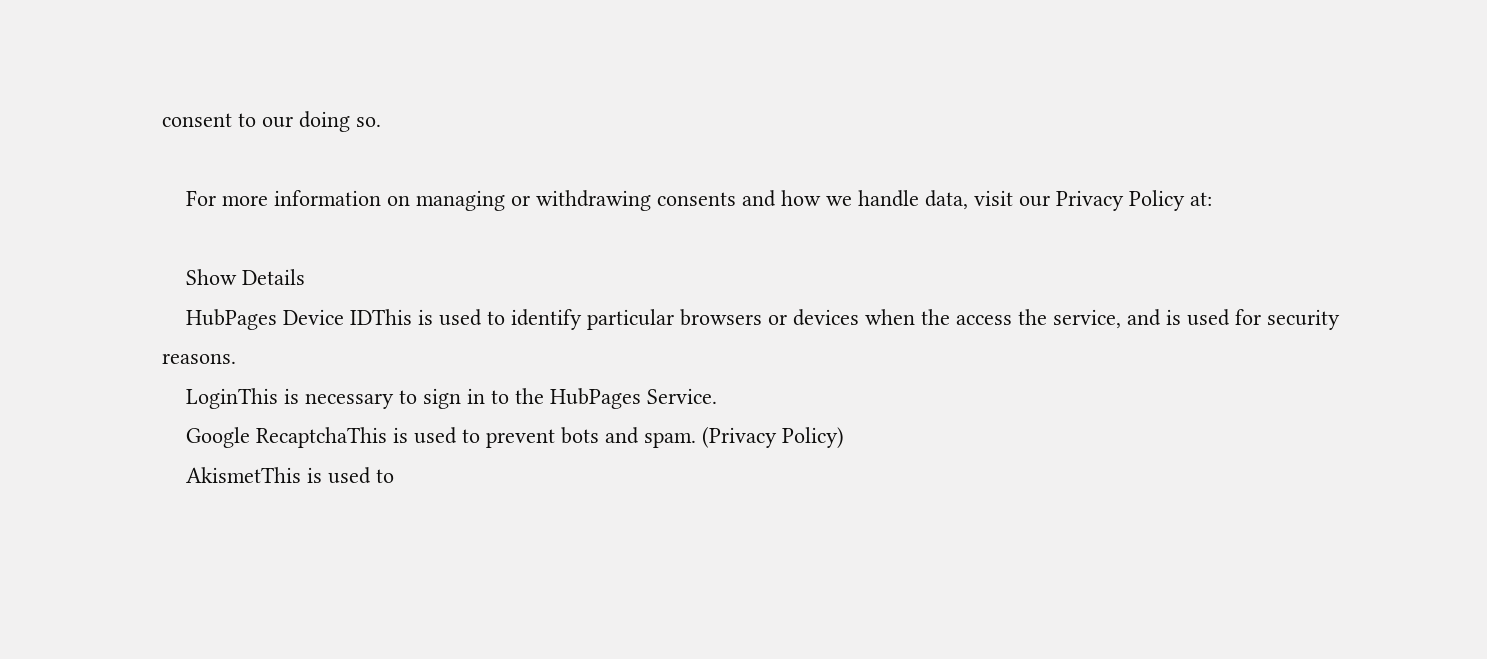consent to our doing so.

    For more information on managing or withdrawing consents and how we handle data, visit our Privacy Policy at:

    Show Details
    HubPages Device IDThis is used to identify particular browsers or devices when the access the service, and is used for security reasons.
    LoginThis is necessary to sign in to the HubPages Service.
    Google RecaptchaThis is used to prevent bots and spam. (Privacy Policy)
    AkismetThis is used to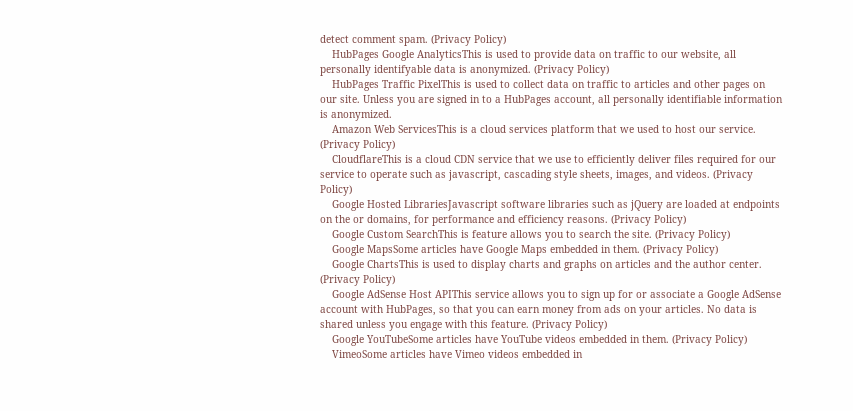detect comment spam. (Privacy Policy)
    HubPages Google AnalyticsThis is used to provide data on traffic to our website, all personally identifyable data is anonymized. (Privacy Policy)
    HubPages Traffic PixelThis is used to collect data on traffic to articles and other pages on our site. Unless you are signed in to a HubPages account, all personally identifiable information is anonymized.
    Amazon Web ServicesThis is a cloud services platform that we used to host our service. (Privacy Policy)
    CloudflareThis is a cloud CDN service that we use to efficiently deliver files required for our service to operate such as javascript, cascading style sheets, images, and videos. (Privacy Policy)
    Google Hosted LibrariesJavascript software libraries such as jQuery are loaded at endpoints on the or domains, for performance and efficiency reasons. (Privacy Policy)
    Google Custom SearchThis is feature allows you to search the site. (Privacy Policy)
    Google MapsSome articles have Google Maps embedded in them. (Privacy Policy)
    Google ChartsThis is used to display charts and graphs on articles and the author center. (Privacy Policy)
    Google AdSense Host APIThis service allows you to sign up for or associate a Google AdSense account with HubPages, so that you can earn money from ads on your articles. No data is shared unless you engage with this feature. (Privacy Policy)
    Google YouTubeSome articles have YouTube videos embedded in them. (Privacy Policy)
    VimeoSome articles have Vimeo videos embedded in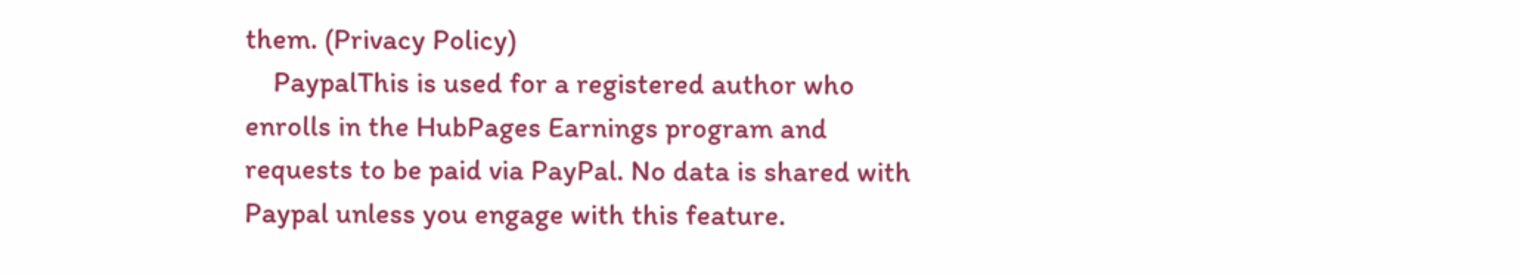them. (Privacy Policy)
    PaypalThis is used for a registered author who enrolls in the HubPages Earnings program and requests to be paid via PayPal. No data is shared with Paypal unless you engage with this feature.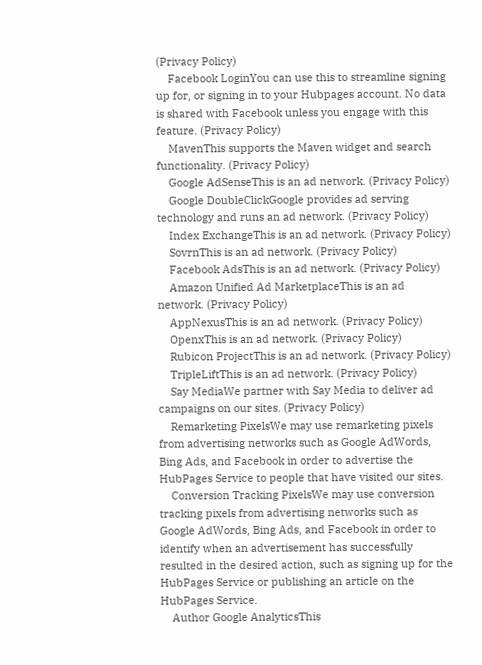(Privacy Policy)
    Facebook LoginYou can use this to streamline signing up for, or signing in to your Hubpages account. No data is shared with Facebook unless you engage with this feature. (Privacy Policy)
    MavenThis supports the Maven widget and search functionality. (Privacy Policy)
    Google AdSenseThis is an ad network. (Privacy Policy)
    Google DoubleClickGoogle provides ad serving technology and runs an ad network. (Privacy Policy)
    Index ExchangeThis is an ad network. (Privacy Policy)
    SovrnThis is an ad network. (Privacy Policy)
    Facebook AdsThis is an ad network. (Privacy Policy)
    Amazon Unified Ad MarketplaceThis is an ad network. (Privacy Policy)
    AppNexusThis is an ad network. (Privacy Policy)
    OpenxThis is an ad network. (Privacy Policy)
    Rubicon ProjectThis is an ad network. (Privacy Policy)
    TripleLiftThis is an ad network. (Privacy Policy)
    Say MediaWe partner with Say Media to deliver ad campaigns on our sites. (Privacy Policy)
    Remarketing PixelsWe may use remarketing pixels from advertising networks such as Google AdWords, Bing Ads, and Facebook in order to advertise the HubPages Service to people that have visited our sites.
    Conversion Tracking PixelsWe may use conversion tracking pixels from advertising networks such as Google AdWords, Bing Ads, and Facebook in order to identify when an advertisement has successfully resulted in the desired action, such as signing up for the HubPages Service or publishing an article on the HubPages Service.
    Author Google AnalyticsThis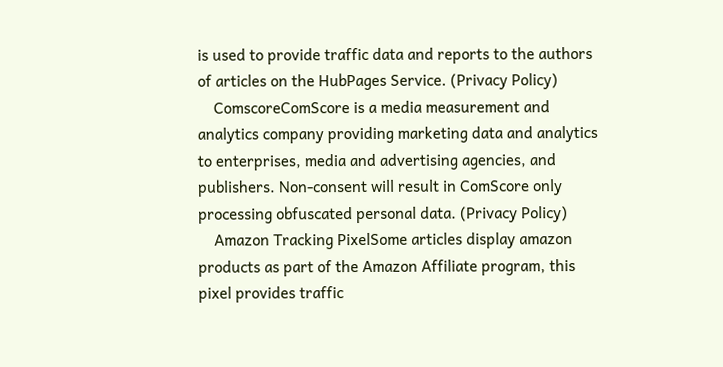is used to provide traffic data and reports to the authors of articles on the HubPages Service. (Privacy Policy)
    ComscoreComScore is a media measurement and analytics company providing marketing data and analytics to enterprises, media and advertising agencies, and publishers. Non-consent will result in ComScore only processing obfuscated personal data. (Privacy Policy)
    Amazon Tracking PixelSome articles display amazon products as part of the Amazon Affiliate program, this pixel provides traffic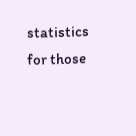statistics for those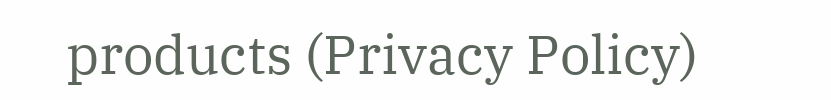products (Privacy Policy)